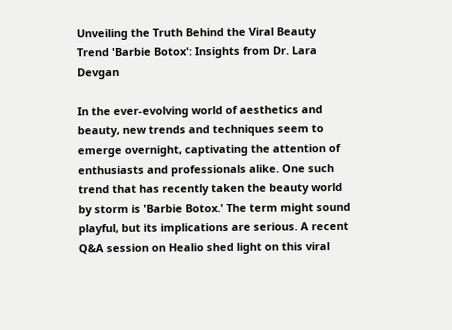Unveiling the Truth Behind the Viral Beauty Trend 'Barbie Botox': Insights from Dr. Lara Devgan

In the ever-evolving world of aesthetics and beauty, new trends and techniques seem to emerge overnight, captivating the attention of enthusiasts and professionals alike. One such trend that has recently taken the beauty world by storm is 'Barbie Botox.' The term might sound playful, but its implications are serious. A recent Q&A session on Healio shed light on this viral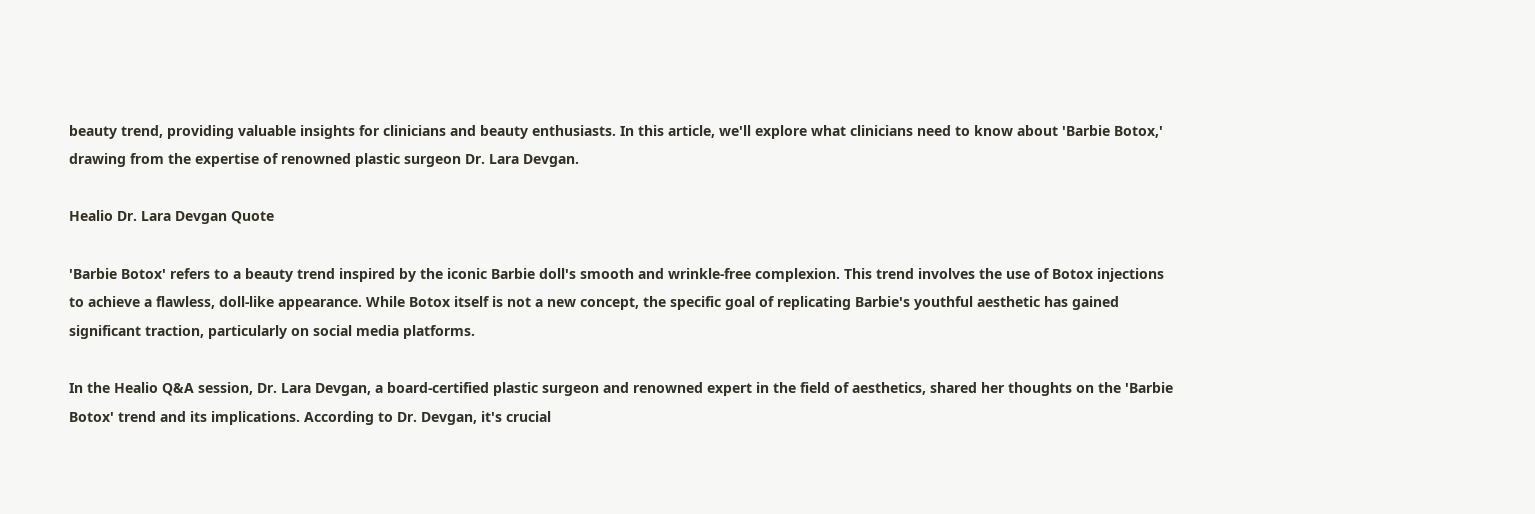beauty trend, providing valuable insights for clinicians and beauty enthusiasts. In this article, we'll explore what clinicians need to know about 'Barbie Botox,' drawing from the expertise of renowned plastic surgeon Dr. Lara Devgan.

Healio Dr. Lara Devgan Quote

'Barbie Botox' refers to a beauty trend inspired by the iconic Barbie doll's smooth and wrinkle-free complexion. This trend involves the use of Botox injections to achieve a flawless, doll-like appearance. While Botox itself is not a new concept, the specific goal of replicating Barbie's youthful aesthetic has gained significant traction, particularly on social media platforms.

In the Healio Q&A session, Dr. Lara Devgan, a board-certified plastic surgeon and renowned expert in the field of aesthetics, shared her thoughts on the 'Barbie Botox' trend and its implications. According to Dr. Devgan, it's crucial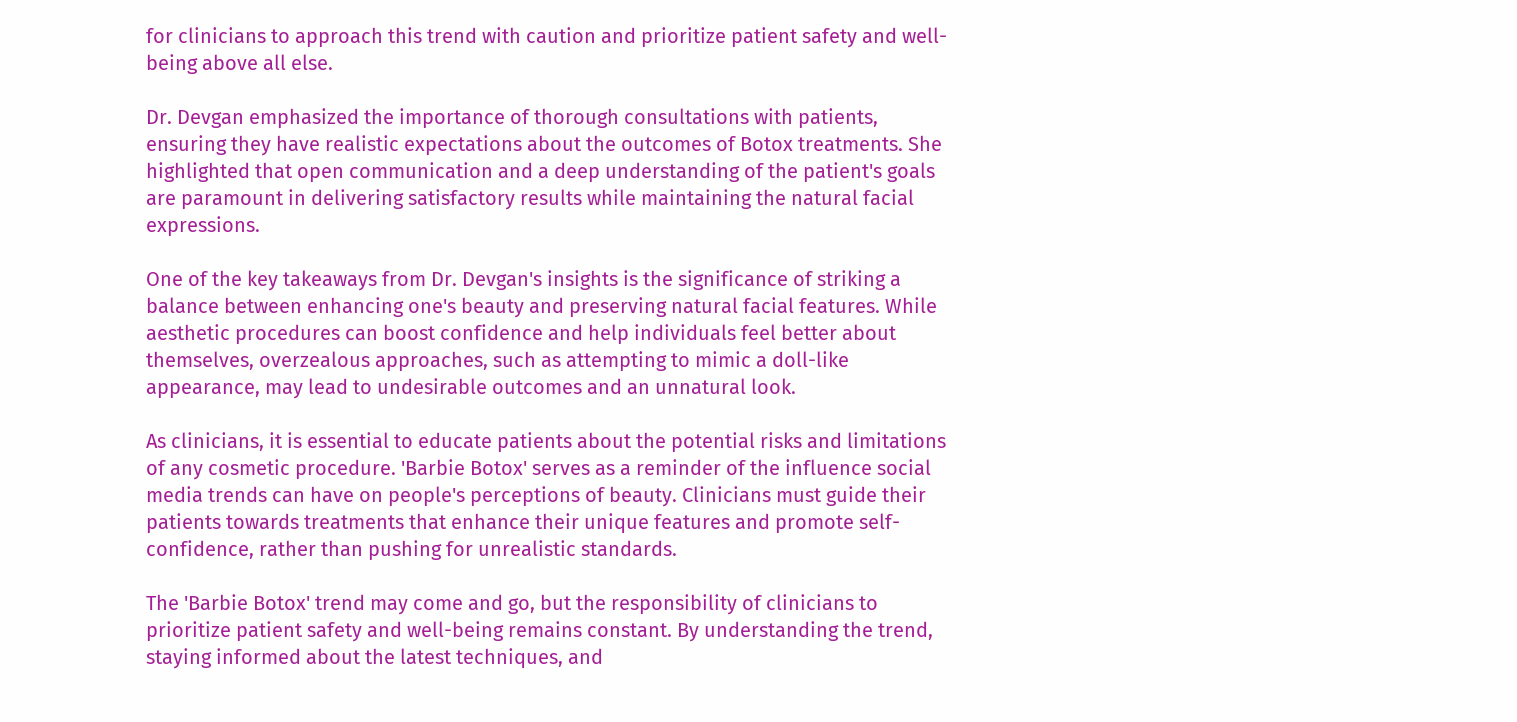for clinicians to approach this trend with caution and prioritize patient safety and well-being above all else.

Dr. Devgan emphasized the importance of thorough consultations with patients, ensuring they have realistic expectations about the outcomes of Botox treatments. She highlighted that open communication and a deep understanding of the patient's goals are paramount in delivering satisfactory results while maintaining the natural facial expressions.

One of the key takeaways from Dr. Devgan's insights is the significance of striking a balance between enhancing one's beauty and preserving natural facial features. While aesthetic procedures can boost confidence and help individuals feel better about themselves, overzealous approaches, such as attempting to mimic a doll-like appearance, may lead to undesirable outcomes and an unnatural look.

As clinicians, it is essential to educate patients about the potential risks and limitations of any cosmetic procedure. 'Barbie Botox' serves as a reminder of the influence social media trends can have on people's perceptions of beauty. Clinicians must guide their patients towards treatments that enhance their unique features and promote self-confidence, rather than pushing for unrealistic standards.

The 'Barbie Botox' trend may come and go, but the responsibility of clinicians to prioritize patient safety and well-being remains constant. By understanding the trend, staying informed about the latest techniques, and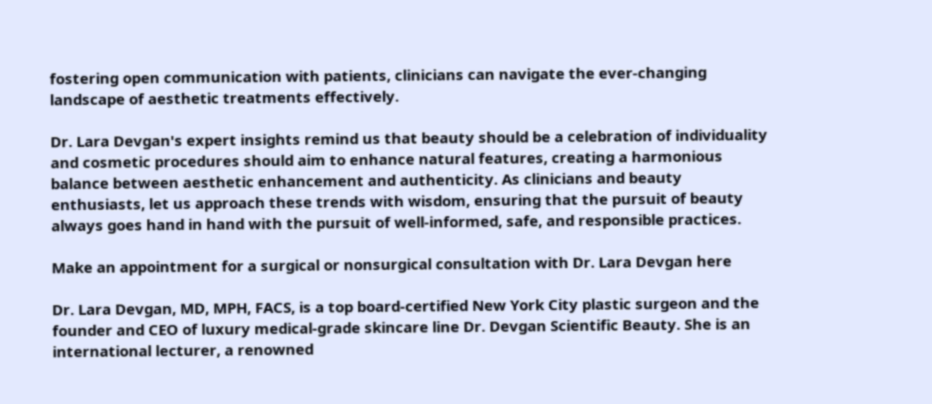fostering open communication with patients, clinicians can navigate the ever-changing landscape of aesthetic treatments effectively.

Dr. Lara Devgan's expert insights remind us that beauty should be a celebration of individuality and cosmetic procedures should aim to enhance natural features, creating a harmonious balance between aesthetic enhancement and authenticity. As clinicians and beauty enthusiasts, let us approach these trends with wisdom, ensuring that the pursuit of beauty always goes hand in hand with the pursuit of well-informed, safe, and responsible practices.

Make an appointment for a surgical or nonsurgical consultation with Dr. Lara Devgan here

Dr. Lara Devgan, MD, MPH, FACS, is a top board-certified New York City plastic surgeon and the founder and CEO of luxury medical-grade skincare line Dr. Devgan Scientific Beauty. She is an international lecturer, a renowned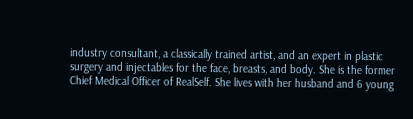industry consultant, a classically trained artist, and an expert in plastic surgery and injectables for the face, breasts, and body. She is the former Chief Medical Officer of RealSelf. She lives with her husband and 6 young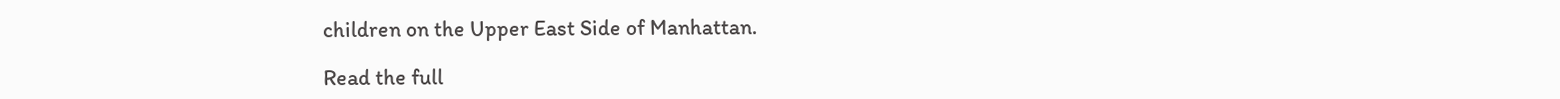children on the Upper East Side of Manhattan.

Read the full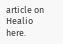article on Healio here.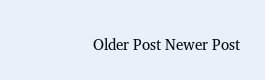Older Post Newer Post